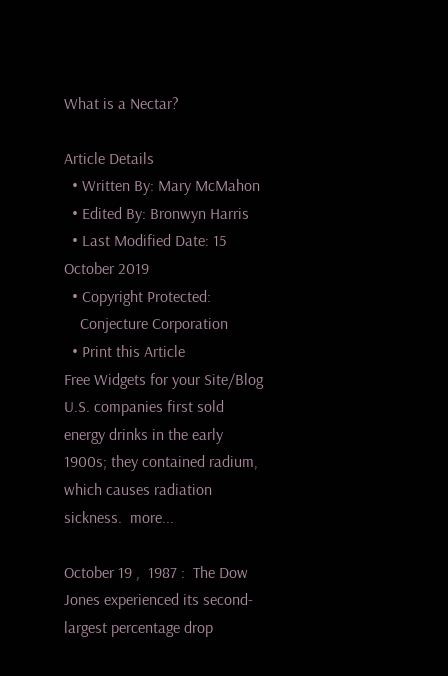What is a Nectar?

Article Details
  • Written By: Mary McMahon
  • Edited By: Bronwyn Harris
  • Last Modified Date: 15 October 2019
  • Copyright Protected:
    Conjecture Corporation
  • Print this Article
Free Widgets for your Site/Blog
U.S. companies first sold energy drinks in the early 1900s; they contained radium, which causes radiation sickness.  more...

October 19 ,  1987 :  The Dow Jones experienced its second-largest percentage drop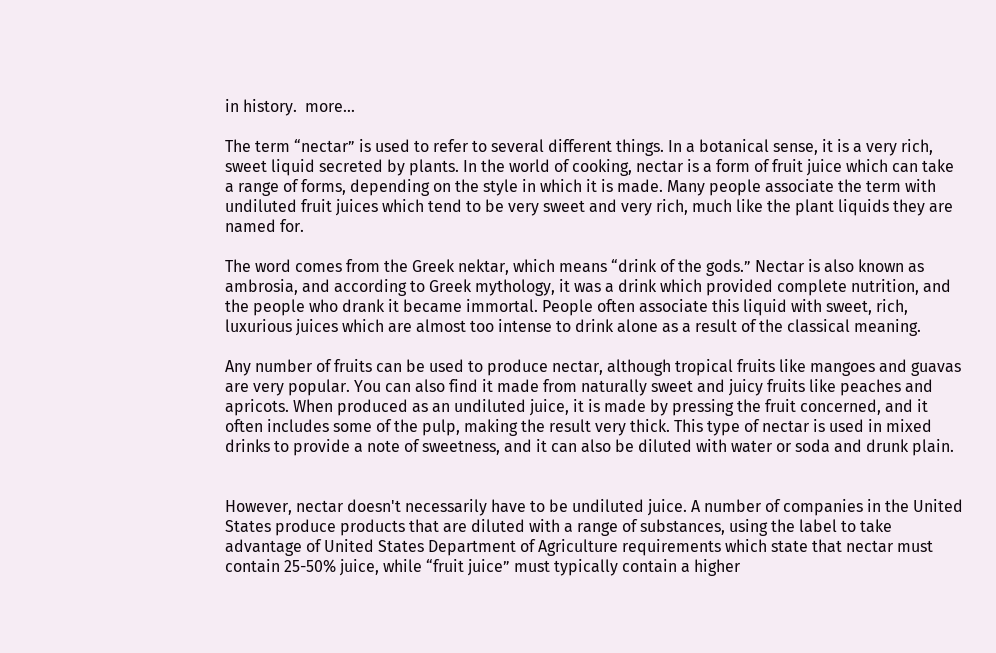in history.  more...

The term “nectar” is used to refer to several different things. In a botanical sense, it is a very rich, sweet liquid secreted by plants. In the world of cooking, nectar is a form of fruit juice which can take a range of forms, depending on the style in which it is made. Many people associate the term with undiluted fruit juices which tend to be very sweet and very rich, much like the plant liquids they are named for.

The word comes from the Greek nektar, which means “drink of the gods.” Nectar is also known as ambrosia, and according to Greek mythology, it was a drink which provided complete nutrition, and the people who drank it became immortal. People often associate this liquid with sweet, rich, luxurious juices which are almost too intense to drink alone as a result of the classical meaning.

Any number of fruits can be used to produce nectar, although tropical fruits like mangoes and guavas are very popular. You can also find it made from naturally sweet and juicy fruits like peaches and apricots. When produced as an undiluted juice, it is made by pressing the fruit concerned, and it often includes some of the pulp, making the result very thick. This type of nectar is used in mixed drinks to provide a note of sweetness, and it can also be diluted with water or soda and drunk plain.


However, nectar doesn't necessarily have to be undiluted juice. A number of companies in the United States produce products that are diluted with a range of substances, using the label to take advantage of United States Department of Agriculture requirements which state that nectar must contain 25-50% juice, while “fruit juice” must typically contain a higher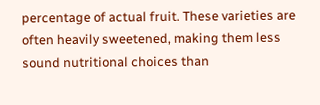percentage of actual fruit. These varieties are often heavily sweetened, making them less sound nutritional choices than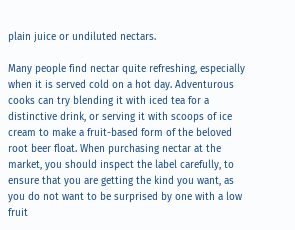plain juice or undiluted nectars.

Many people find nectar quite refreshing, especially when it is served cold on a hot day. Adventurous cooks can try blending it with iced tea for a distinctive drink, or serving it with scoops of ice cream to make a fruit-based form of the beloved root beer float. When purchasing nectar at the market, you should inspect the label carefully, to ensure that you are getting the kind you want, as you do not want to be surprised by one with a low fruit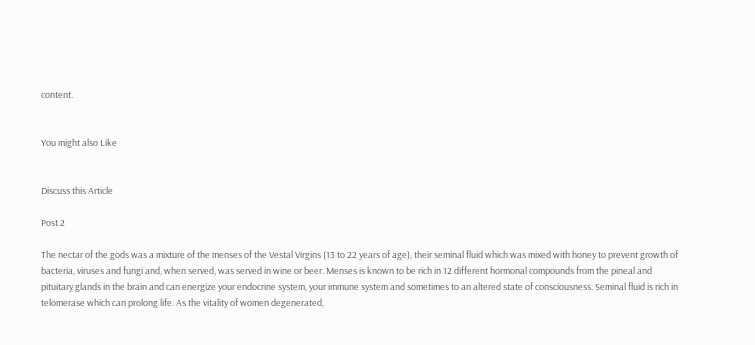content.


You might also Like


Discuss this Article

Post 2

The nectar of the gods was a mixture of the menses of the Vestal Virgins (13 to 22 years of age), their seminal fluid which was mixed with honey to prevent growth of bacteria, viruses and fungi and, when served, was served in wine or beer. Menses is known to be rich in 12 different hormonal compounds from the pineal and pituitary glands in the brain and can energize your endocrine system, your immune system and sometimes to an altered state of consciousness. Seminal fluid is rich in telomerase which can prolong life. As the vitality of women degenerated,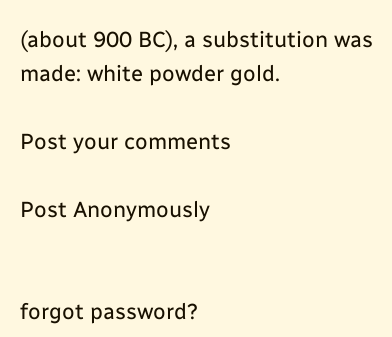(about 900 BC), a substitution was made: white powder gold.

Post your comments

Post Anonymously


forgot password?